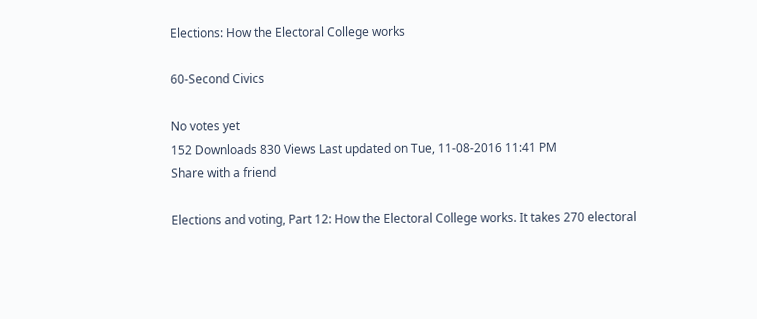Elections: How the Electoral College works

60-Second Civics

No votes yet
152 Downloads 830 Views Last updated on Tue, 11-08-2016 11:41 PM
Share with a friend

Elections and voting, Part 12: How the Electoral College works. It takes 270 electoral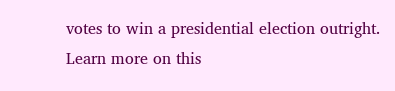votes to win a presidential election outright. Learn more on this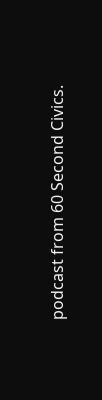podcast from 60 Second Civics.